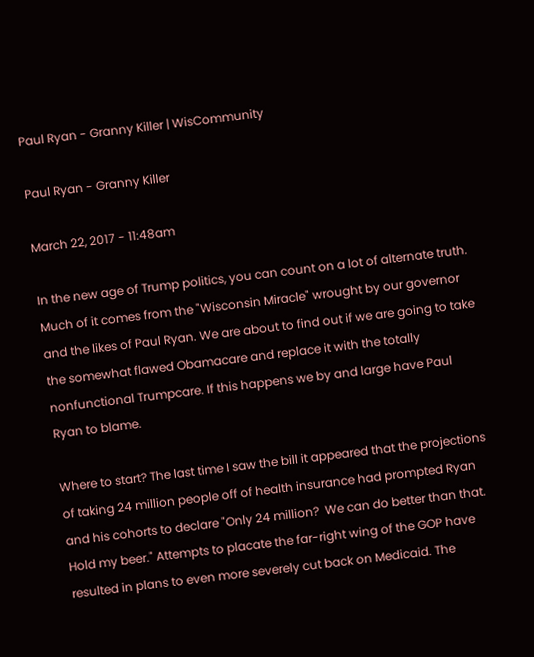Paul Ryan - Granny Killer | WisCommunity

Paul Ryan - Granny Killer

March 22, 2017 - 11:48am

In the new age of Trump politics, you can count on a lot of alternate truth. Much of it comes from the "Wisconsin Miracle" wrought by our governor and the likes of Paul Ryan. We are about to find out if we are going to take the somewhat flawed Obamacare and replace it with the totally nonfunctional Trumpcare. If this happens we by and large have Paul Ryan to blame.

Where to start? The last time I saw the bill it appeared that the projections of taking 24 million people off of health insurance had prompted Ryan and his cohorts to declare "Only 24 million?  We can do better than that. Hold my beer." Attempts to placate the far-right wing of the GOP have resulted in plans to even more severely cut back on Medicaid. The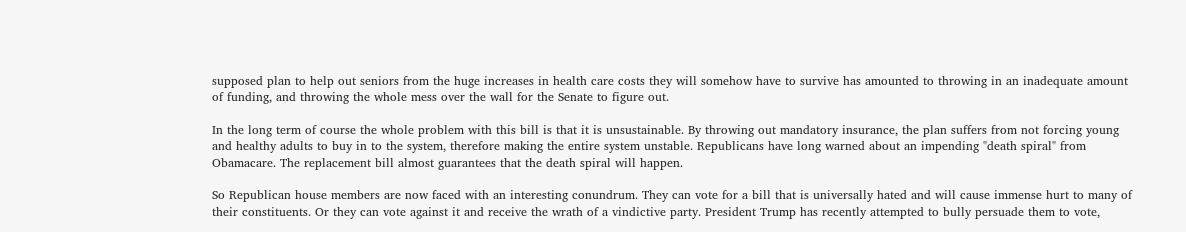supposed plan to help out seniors from the huge increases in health care costs they will somehow have to survive has amounted to throwing in an inadequate amount of funding, and throwing the whole mess over the wall for the Senate to figure out.

In the long term of course the whole problem with this bill is that it is unsustainable. By throwing out mandatory insurance, the plan suffers from not forcing young and healthy adults to buy in to the system, therefore making the entire system unstable. Republicans have long warned about an impending "death spiral" from Obamacare. The replacement bill almost guarantees that the death spiral will happen.

So Republican house members are now faced with an interesting conundrum. They can vote for a bill that is universally hated and will cause immense hurt to many of their constituents. Or they can vote against it and receive the wrath of a vindictive party. President Trump has recently attempted to bully persuade them to vote,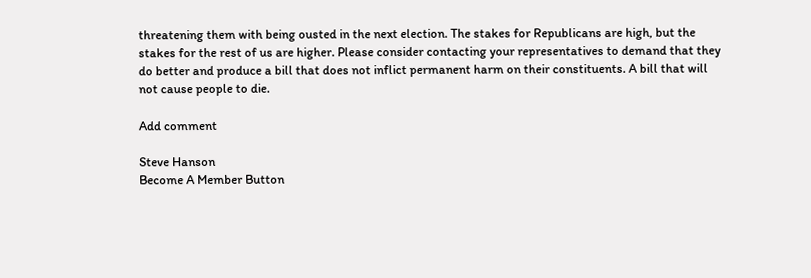threatening them with being ousted in the next election. The stakes for Republicans are high, but the stakes for the rest of us are higher. Please consider contacting your representatives to demand that they do better and produce a bill that does not inflict permanent harm on their constituents. A bill that will not cause people to die.

Add comment

Steve Hanson
Become A Member Button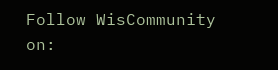Follow WisCommunity on: